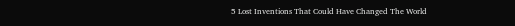5 Lost Inventions That Could Have Changed The World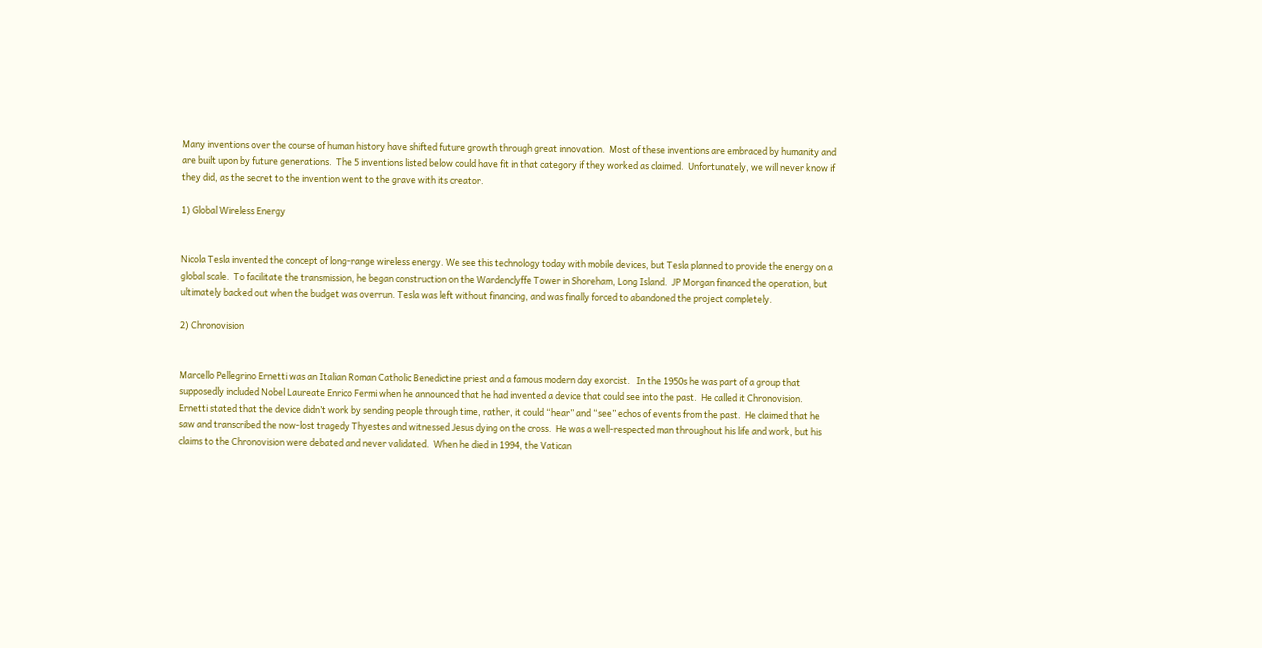Many inventions over the course of human history have shifted future growth through great innovation.  Most of these inventions are embraced by humanity and are built upon by future generations.  The 5 inventions listed below could have fit in that category if they worked as claimed.  Unfortunately, we will never know if they did, as the secret to the invention went to the grave with its creator.

1) Global Wireless Energy


Nicola Tesla invented the concept of long-range wireless energy. We see this technology today with mobile devices, but Tesla planned to provide the energy on a global scale.  To facilitate the transmission, he began construction on the Wardenclyffe Tower in Shoreham, Long Island.  JP Morgan financed the operation, but ultimately backed out when the budget was overrun. Tesla was left without financing, and was finally forced to abandoned the project completely.

2) Chronovision


Marcello Pellegrino Ernetti was an Italian Roman Catholic Benedictine priest and a famous modern day exorcist.   In the 1950s he was part of a group that supposedly included Nobel Laureate Enrico Fermi when he announced that he had invented a device that could see into the past.  He called it Chronovision.  Ernetti stated that the device didn’t work by sending people through time, rather, it could “hear” and “see” echos of events from the past.  He claimed that he saw and transcribed the now-lost tragedy Thyestes and witnessed Jesus dying on the cross.  He was a well-respected man throughout his life and work, but his claims to the Chronovision were debated and never validated.  When he died in 1994, the Vatican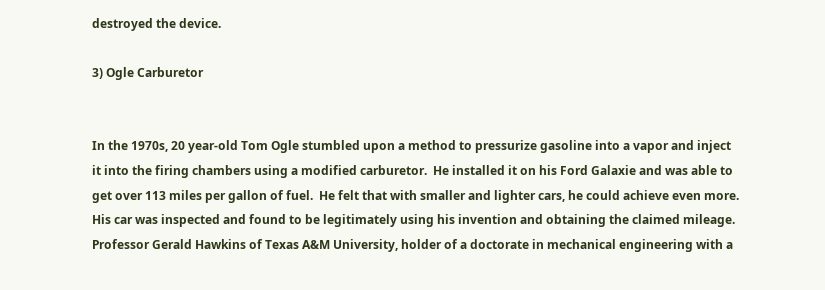destroyed the device.

3) Ogle Carburetor


In the 1970s, 20 year-old Tom Ogle stumbled upon a method to pressurize gasoline into a vapor and inject it into the firing chambers using a modified carburetor.  He installed it on his Ford Galaxie and was able to get over 113 miles per gallon of fuel.  He felt that with smaller and lighter cars, he could achieve even more.  His car was inspected and found to be legitimately using his invention and obtaining the claimed mileage.  Professor Gerald Hawkins of Texas A&M University, holder of a doctorate in mechanical engineering with a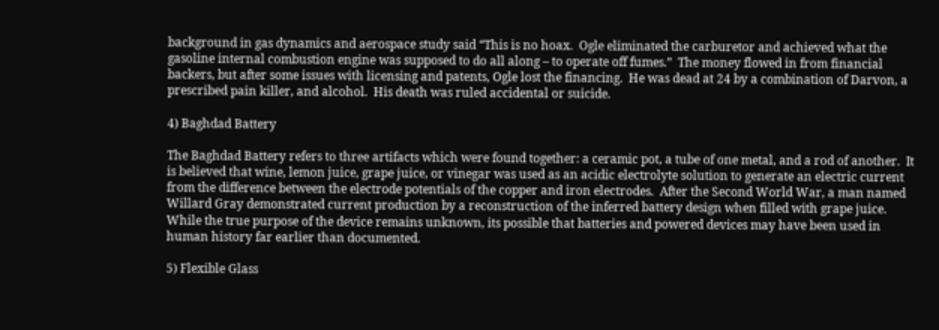background in gas dynamics and aerospace study said “This is no hoax.  Ogle eliminated the carburetor and achieved what the gasoline internal combustion engine was supposed to do all along – to operate off fumes.”  The money flowed in from financial backers, but after some issues with licensing and patents, Ogle lost the financing.  He was dead at 24 by a combination of Darvon, a prescribed pain killer, and alcohol.  His death was ruled accidental or suicide.

4) Baghdad Battery

The Baghdad Battery refers to three artifacts which were found together: a ceramic pot, a tube of one metal, and a rod of another.  It is believed that wine, lemon juice, grape juice, or vinegar was used as an acidic electrolyte solution to generate an electric current from the difference between the electrode potentials of the copper and iron electrodes.  After the Second World War, a man named Willard Gray demonstrated current production by a reconstruction of the inferred battery design when filled with grape juice. While the true purpose of the device remains unknown, its possible that batteries and powered devices may have been used in human history far earlier than documented.

5) Flexible Glass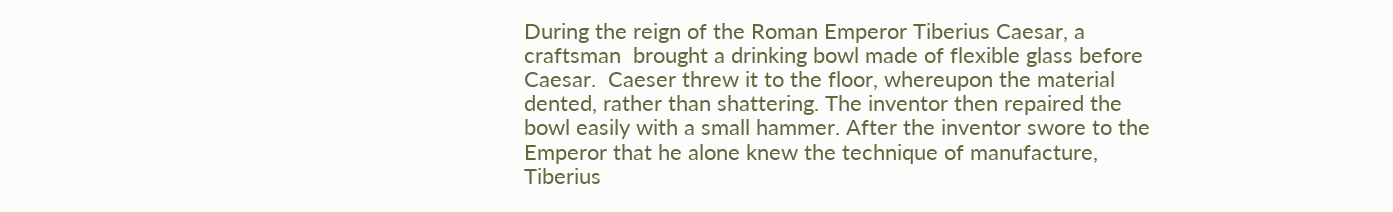During the reign of the Roman Emperor Tiberius Caesar, a craftsman  brought a drinking bowl made of flexible glass before Caesar.  Caeser threw it to the floor, whereupon the material dented, rather than shattering. The inventor then repaired the bowl easily with a small hammer. After the inventor swore to the Emperor that he alone knew the technique of manufacture, Tiberius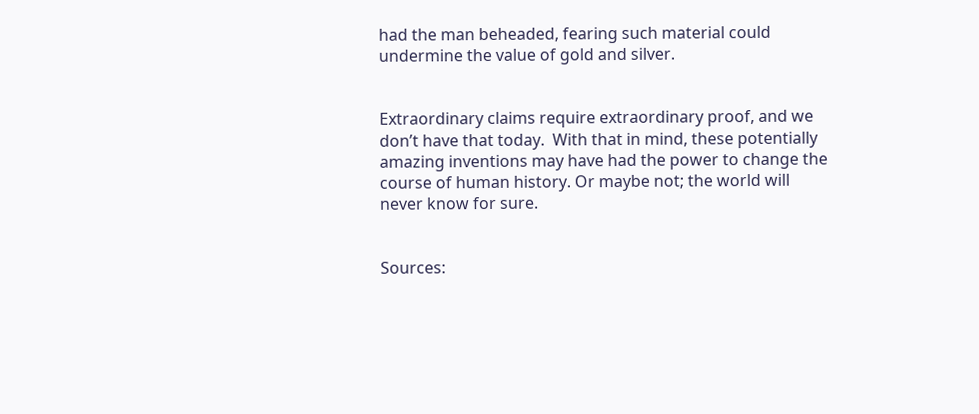had the man beheaded, fearing such material could undermine the value of gold and silver.


Extraordinary claims require extraordinary proof, and we don’t have that today.  With that in mind, these potentially amazing inventions may have had the power to change the course of human history. Or maybe not; the world will never know for sure.


Sources: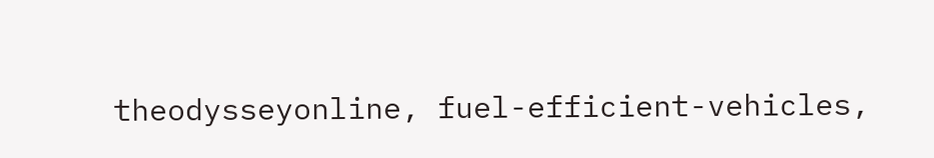theodysseyonline, fuel-efficient-vehicles,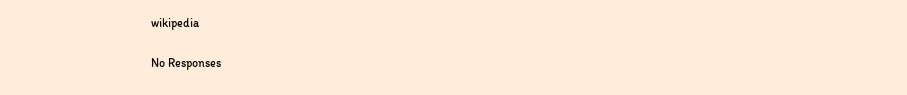wikipedia

No Responses